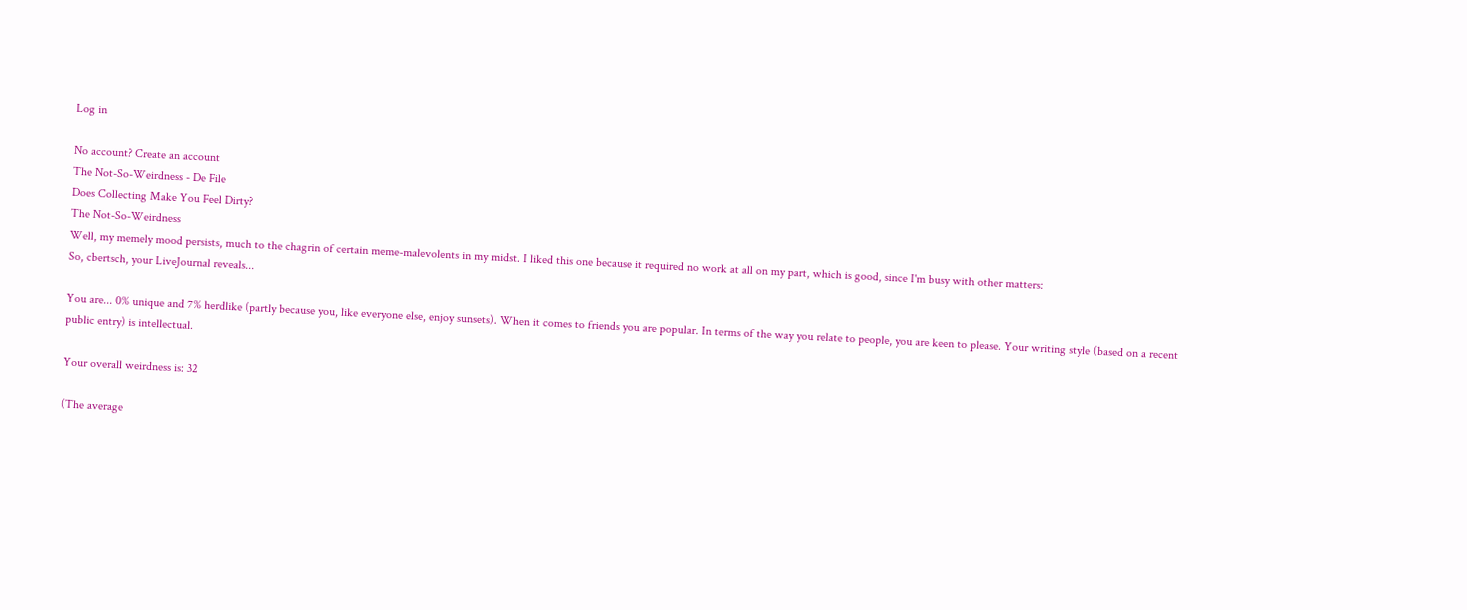Log in

No account? Create an account
The Not-So-Weirdness - De File
Does Collecting Make You Feel Dirty?
The Not-So-Weirdness
Well, my memely mood persists, much to the chagrin of certain meme-malevolents in my midst. I liked this one because it required no work at all on my part, which is good, since I'm busy with other matters:
So, cbertsch, your LiveJournal reveals...

You are... 0% unique and 7% herdlike (partly because you, like everyone else, enjoy sunsets). When it comes to friends you are popular. In terms of the way you relate to people, you are keen to please. Your writing style (based on a recent public entry) is intellectual.

Your overall weirdness is: 32

(The average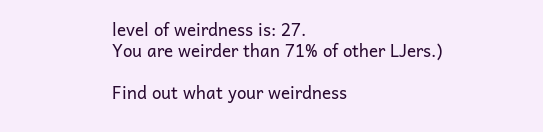level of weirdness is: 27.
You are weirder than 71% of other LJers.)

Find out what your weirdness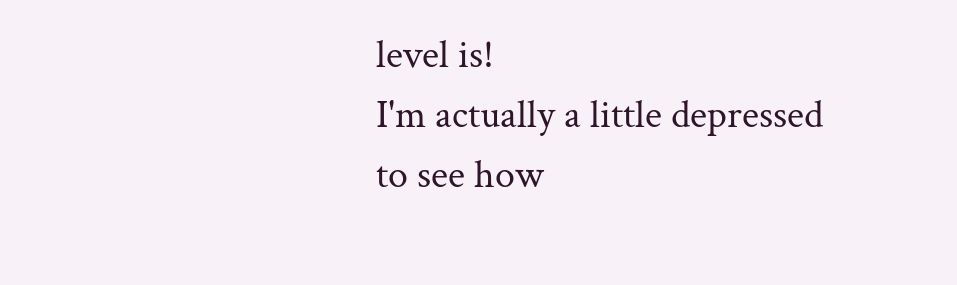level is!
I'm actually a little depressed to see how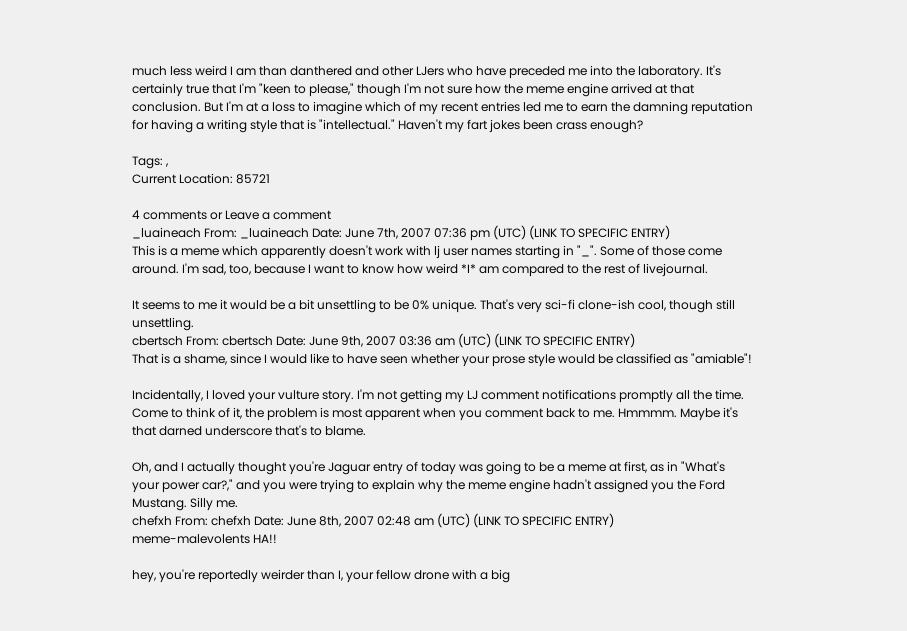much less weird I am than danthered and other LJers who have preceded me into the laboratory. It's certainly true that I'm "keen to please," though I'm not sure how the meme engine arrived at that conclusion. But I'm at a loss to imagine which of my recent entries led me to earn the damning reputation for having a writing style that is "intellectual." Haven't my fart jokes been crass enough?

Tags: ,
Current Location: 85721

4 comments or Leave a comment
_luaineach From: _luaineach Date: June 7th, 2007 07:36 pm (UTC) (LINK TO SPECIFIC ENTRY)
This is a meme which apparently doesn't work with lj user names starting in "_". Some of those come around. I'm sad, too, because I want to know how weird *I* am compared to the rest of livejournal.

It seems to me it would be a bit unsettling to be 0% unique. That's very sci-fi clone-ish cool, though still unsettling.
cbertsch From: cbertsch Date: June 9th, 2007 03:36 am (UTC) (LINK TO SPECIFIC ENTRY)
That is a shame, since I would like to have seen whether your prose style would be classified as "amiable"!

Incidentally, I loved your vulture story. I'm not getting my LJ comment notifications promptly all the time. Come to think of it, the problem is most apparent when you comment back to me. Hmmmm. Maybe it's that darned underscore that's to blame.

Oh, and I actually thought you're Jaguar entry of today was going to be a meme at first, as in "What's your power car?," and you were trying to explain why the meme engine hadn't assigned you the Ford Mustang. Silly me.
chefxh From: chefxh Date: June 8th, 2007 02:48 am (UTC) (LINK TO SPECIFIC ENTRY)
meme-malevolents HA!!

hey, you're reportedly weirder than I, your fellow drone with a big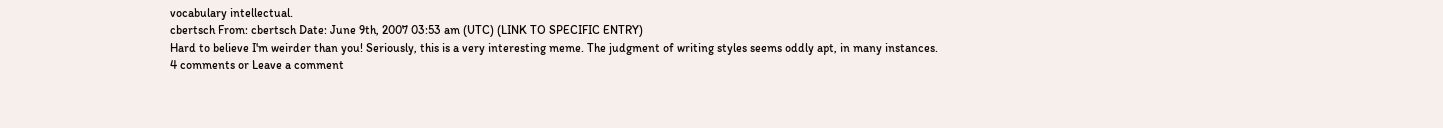vocabulary intellectual.
cbertsch From: cbertsch Date: June 9th, 2007 03:53 am (UTC) (LINK TO SPECIFIC ENTRY)
Hard to believe I'm weirder than you! Seriously, this is a very interesting meme. The judgment of writing styles seems oddly apt, in many instances.
4 comments or Leave a comment